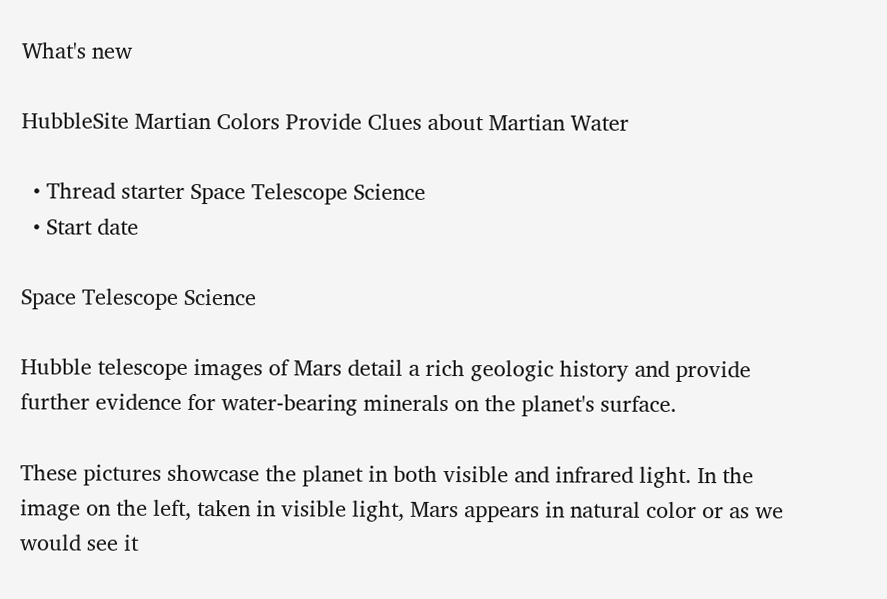What's new

HubbleSite Martian Colors Provide Clues about Martian Water

  • Thread starter Space Telescope Science
  • Start date

Space Telescope Science

Hubble telescope images of Mars detail a rich geologic history and provide further evidence for water-bearing minerals on the planet's surface.

These pictures showcase the planet in both visible and infrared light. In the image on the left, taken in visible light, Mars appears in natural color or as we would see it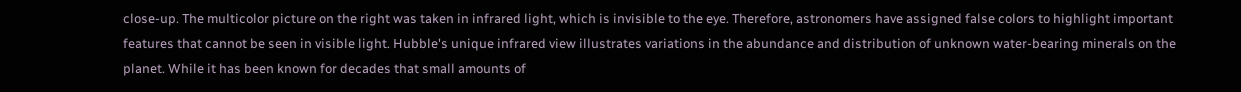close-up. The multicolor picture on the right was taken in infrared light, which is invisible to the eye. Therefore, astronomers have assigned false colors to highlight important features that cannot be seen in visible light. Hubble's unique infrared view illustrates variations in the abundance and distribution of unknown water-bearing minerals on the planet. While it has been known for decades that small amounts of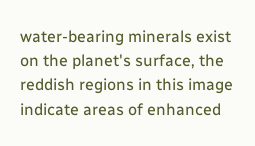water-bearing minerals exist on the planet's surface, the reddish regions in this image indicate areas of enhanced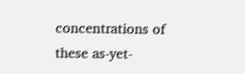concentrations of these as-yet-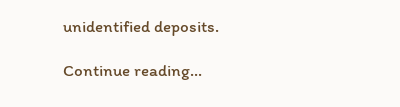unidentified deposits.

Continue reading...